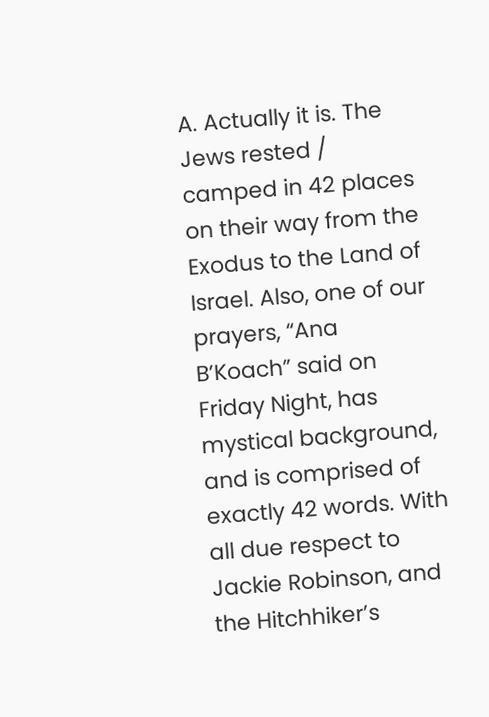A. Actually it is. The Jews rested / camped in 42 places on their way from the Exodus to the Land of Israel. Also, one of our prayers, “Ana B’Koach” said on Friday Night, has mystical background, and is comprised of exactly 42 words. With all due respect to Jackie Robinson, and the Hitchhiker’s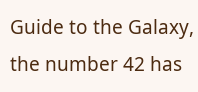Guide to the Galaxy, the number 42 has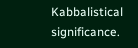Kabbalistical significance.